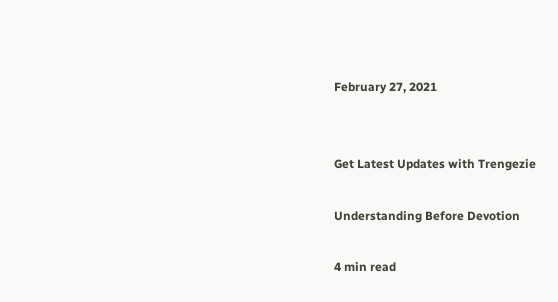February 27, 2021


Get Latest Updates with Trengezie

Understanding Before Devotion

4 min read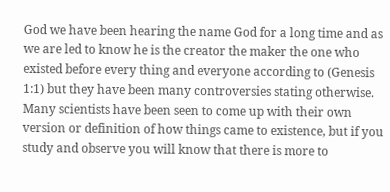God we have been hearing the name God for a long time and as we are led to know he is the creator the maker the one who existed before every thing and everyone according to (Genesis 1:1) but they have been many controversies stating otherwise. Many scientists have been seen to come up with their own version or definition of how things came to existence, but if you study and observe you will know that there is more to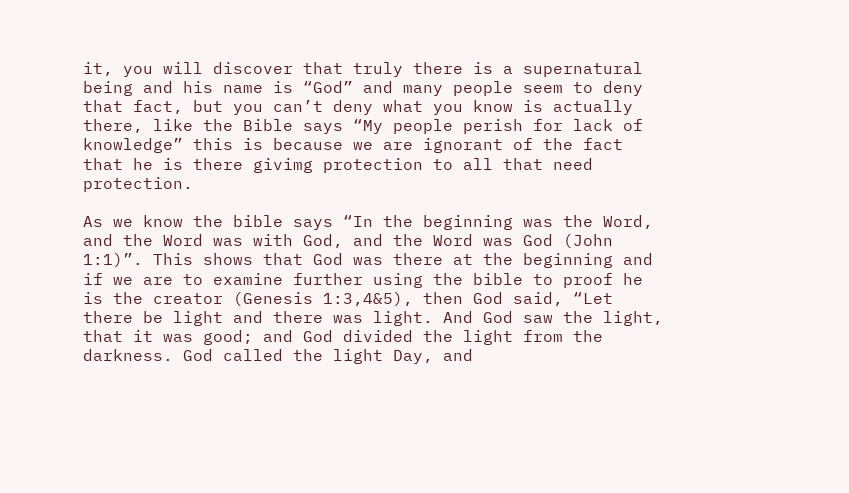it, you will discover that truly there is a supernatural being and his name is “God” and many people seem to deny that fact, but you can’t deny what you know is actually there, like the Bible says “My people perish for lack of knowledge” this is because we are ignorant of the fact that he is there givimg protection to all that need protection.

As we know the bible says “In the beginning was the Word, and the Word was with God, and the Word was God (John 1:1)”. This shows that God was there at the beginning and if we are to examine further using the bible to proof he is the creator (Genesis 1:3,4&5), then God said, “Let there be light and there was light. And God saw the light, that it was good; and God divided the light from the darkness. God called the light Day, and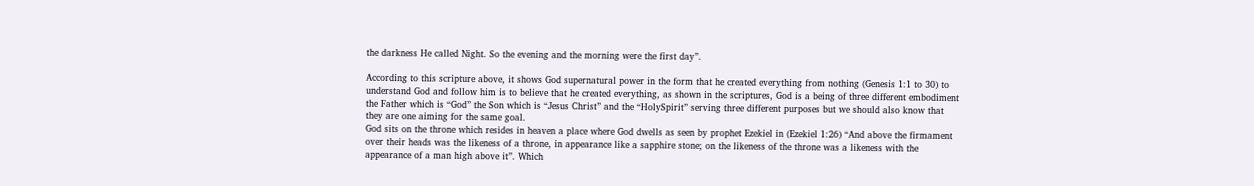the darkness He called Night. So the evening and the morning were the first day”.

According to this scripture above, it shows God supernatural power in the form that he created everything from nothing (Genesis 1:1 to 30) to understand God and follow him is to believe that he created everything, as shown in the scriptures, God is a being of three different embodiment the Father which is “God” the Son which is “Jesus Christ” and the “HolySpirit” serving three different purposes but we should also know that they are one aiming for the same goal.
God sits on the throne which resides in heaven a place where God dwells as seen by prophet Ezekiel in (Ezekiel 1:26) “And above the firmament over their heads was the likeness of a throne, in appearance like a sapphire stone; on the likeness of the throne was a likeness with the appearance of a man high above it”. Which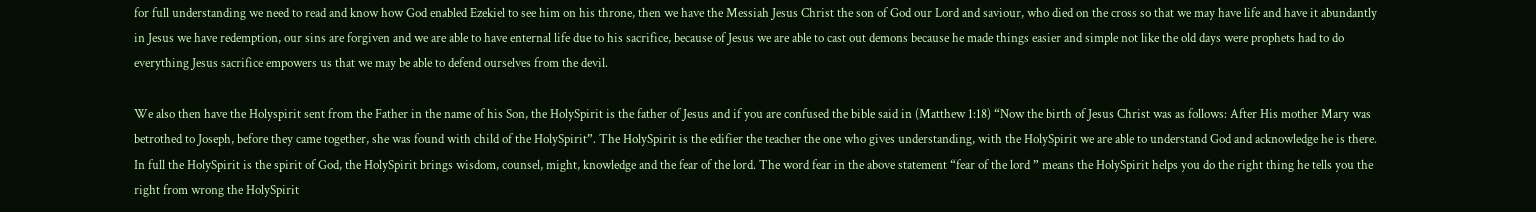for full understanding we need to read and know how God enabled Ezekiel to see him on his throne, then we have the Messiah Jesus Christ the son of God our Lord and saviour, who died on the cross so that we may have life and have it abundantly in Jesus we have redemption, our sins are forgiven and we are able to have enternal life due to his sacrifice, because of Jesus we are able to cast out demons because he made things easier and simple not like the old days were prophets had to do everything Jesus sacrifice empowers us that we may be able to defend ourselves from the devil.

We also then have the Holyspirit sent from the Father in the name of his Son, the HolySpirit is the father of Jesus and if you are confused the bible said in (Matthew 1:18) “Now the birth of Jesus Christ was as follows: After His mother Mary was betrothed to Joseph, before they came together, she was found with child of the HolySpirit”. The HolySpirit is the edifier the teacher the one who gives understanding, with the HolySpirit we are able to understand God and acknowledge he is there. In full the HolySpirit is the spirit of God, the HolySpirit brings wisdom, counsel, might, knowledge and the fear of the lord. The word fear in the above statement “fear of the lord ” means the HolySpirit helps you do the right thing he tells you the right from wrong the HolySpirit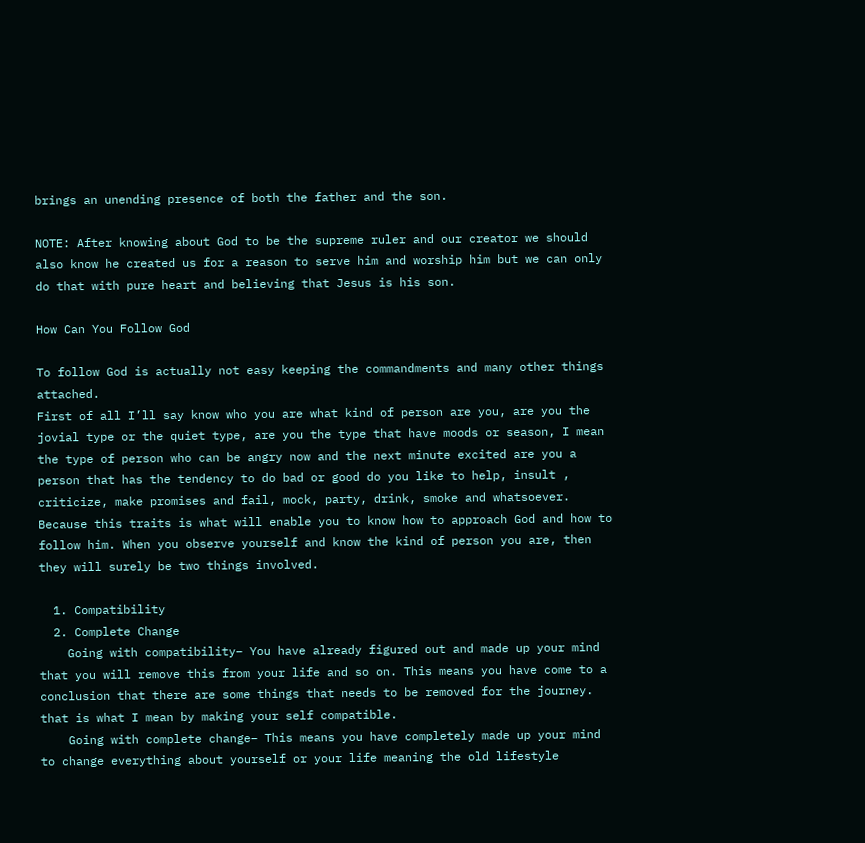brings an unending presence of both the father and the son.

NOTE: After knowing about God to be the supreme ruler and our creator we should also know he created us for a reason to serve him and worship him but we can only do that with pure heart and believing that Jesus is his son.

How Can You Follow God

To follow God is actually not easy keeping the commandments and many other things attached.
First of all I’ll say know who you are what kind of person are you, are you the jovial type or the quiet type, are you the type that have moods or season, I mean the type of person who can be angry now and the next minute excited are you a person that has the tendency to do bad or good do you like to help, insult , criticize, make promises and fail, mock, party, drink, smoke and whatsoever. Because this traits is what will enable you to know how to approach God and how to follow him. When you observe yourself and know the kind of person you are, then they will surely be two things involved.

  1. Compatibility
  2. Complete Change
    Going with compatibility– You have already figured out and made up your mind that you will remove this from your life and so on. This means you have come to a conclusion that there are some things that needs to be removed for the journey. that is what I mean by making your self compatible.
    Going with complete change– This means you have completely made up your mind to change everything about yourself or your life meaning the old lifestyle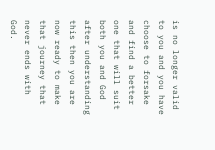is no longer valid to you and you have choose to forsake and find a better one that will suit both you and God after understanding this then you are now ready to make that journey that never ends with God.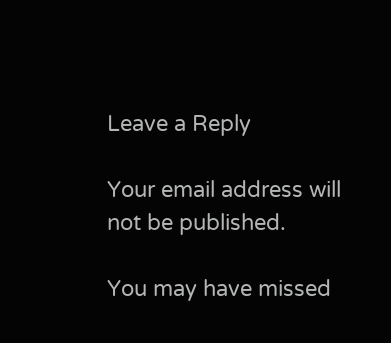Leave a Reply

Your email address will not be published.

You may have missed